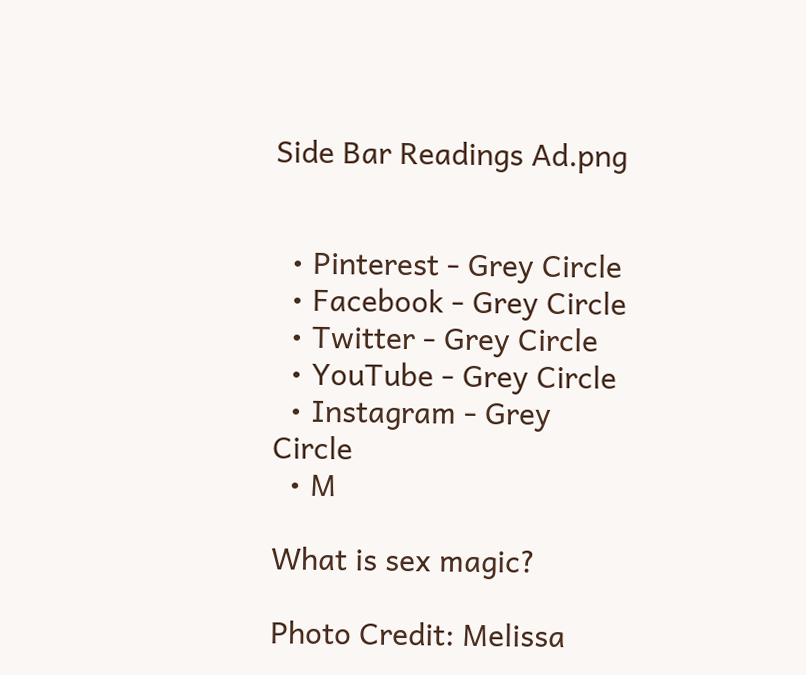Side Bar Readings Ad.png


  • Pinterest - Grey Circle
  • Facebook - Grey Circle
  • Twitter - Grey Circle
  • YouTube - Grey Circle
  • Instagram - Grey Circle
  • M

What is sex magic?

Photo Credit: Melissa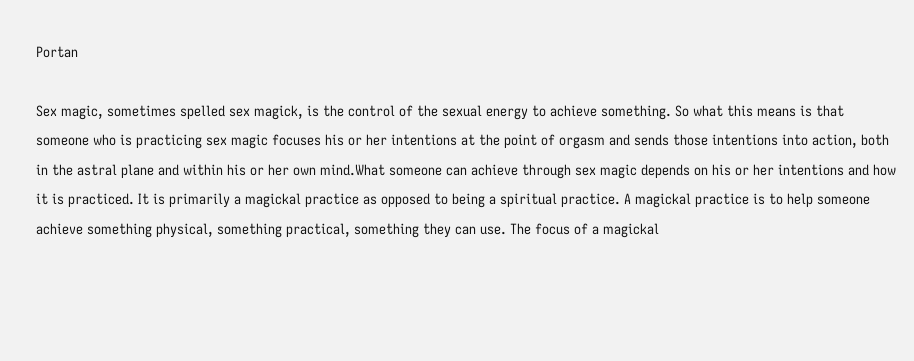Portan

Sex magic, sometimes spelled sex magick, is the control of the sexual energy to achieve something. So what this means is that someone who is practicing sex magic focuses his or her intentions at the point of orgasm and sends those intentions into action, both in the astral plane and within his or her own mind.What someone can achieve through sex magic depends on his or her intentions and how it is practiced. It is primarily a magickal practice as opposed to being a spiritual practice. A magickal practice is to help someone achieve something physical, something practical, something they can use. The focus of a magickal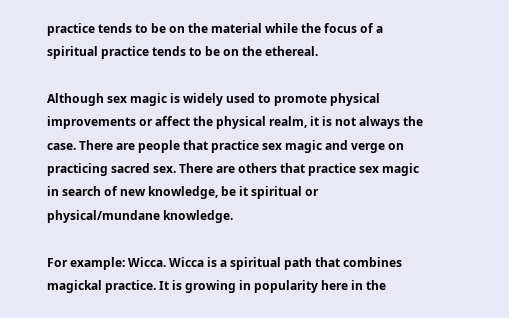practice tends to be on the material while the focus of a spiritual practice tends to be on the ethereal.

Although sex magic is widely used to promote physical improvements or affect the physical realm, it is not always the case. There are people that practice sex magic and verge on practicing sacred sex. There are others that practice sex magic in search of new knowledge, be it spiritual or physical/mundane knowledge.

For example: Wicca. Wicca is a spiritual path that combines magickal practice. It is growing in popularity here in the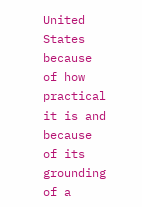United States because of how practical it is and because of its grounding of a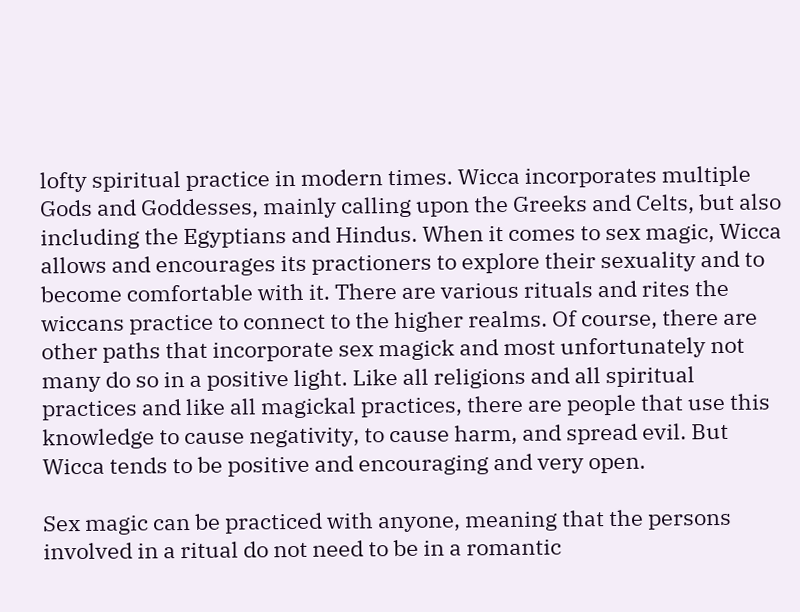lofty spiritual practice in modern times. Wicca incorporates multiple Gods and Goddesses, mainly calling upon the Greeks and Celts, but also including the Egyptians and Hindus. When it comes to sex magic, Wicca allows and encourages its practioners to explore their sexuality and to become comfortable with it. There are various rituals and rites the wiccans practice to connect to the higher realms. Of course, there are other paths that incorporate sex magick and most unfortunately not many do so in a positive light. Like all religions and all spiritual practices and like all magickal practices, there are people that use this knowledge to cause negativity, to cause harm, and spread evil. But Wicca tends to be positive and encouraging and very open.

Sex magic can be practiced with anyone, meaning that the persons involved in a ritual do not need to be in a romantic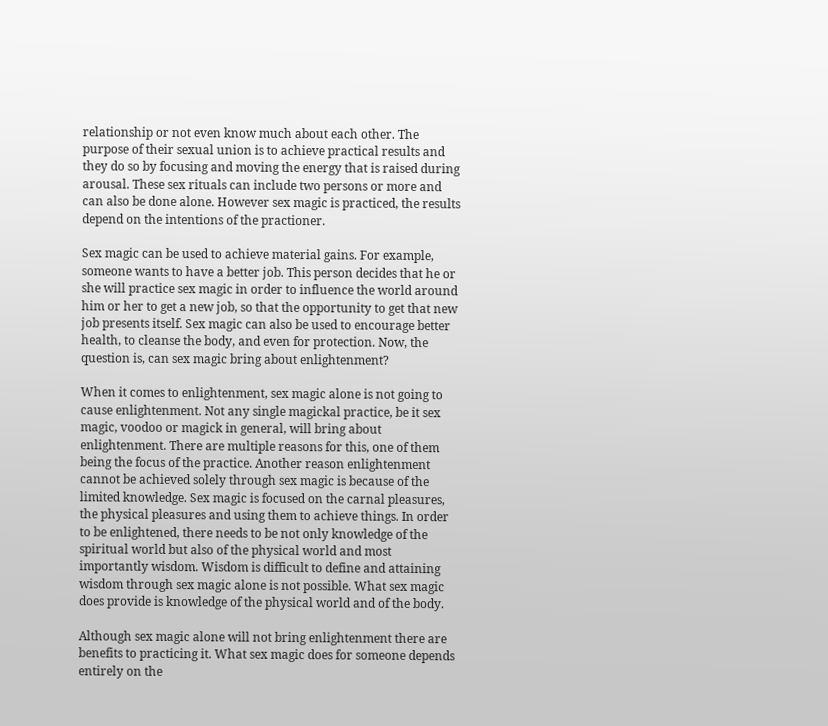relationship or not even know much about each other. The purpose of their sexual union is to achieve practical results and they do so by focusing and moving the energy that is raised during arousal. These sex rituals can include two persons or more and can also be done alone. However sex magic is practiced, the results depend on the intentions of the practioner.

Sex magic can be used to achieve material gains. For example, someone wants to have a better job. This person decides that he or she will practice sex magic in order to influence the world around him or her to get a new job, so that the opportunity to get that new job presents itself. Sex magic can also be used to encourage better health, to cleanse the body, and even for protection. Now, the question is, can sex magic bring about enlightenment?

When it comes to enlightenment, sex magic alone is not going to cause enlightenment. Not any single magickal practice, be it sex magic, voodoo or magick in general, will bring about enlightenment. There are multiple reasons for this, one of them being the focus of the practice. Another reason enlightenment cannot be achieved solely through sex magic is because of the limited knowledge. Sex magic is focused on the carnal pleasures, the physical pleasures and using them to achieve things. In order to be enlightened, there needs to be not only knowledge of the spiritual world but also of the physical world and most importantly wisdom. Wisdom is difficult to define and attaining wisdom through sex magic alone is not possible. What sex magic does provide is knowledge of the physical world and of the body.

Although sex magic alone will not bring enlightenment there are benefits to practicing it. What sex magic does for someone depends entirely on the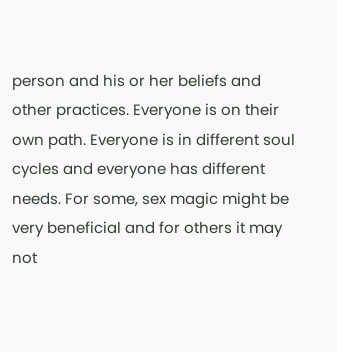person and his or her beliefs and other practices. Everyone is on their own path. Everyone is in different soul cycles and everyone has different needs. For some, sex magic might be very beneficial and for others it may not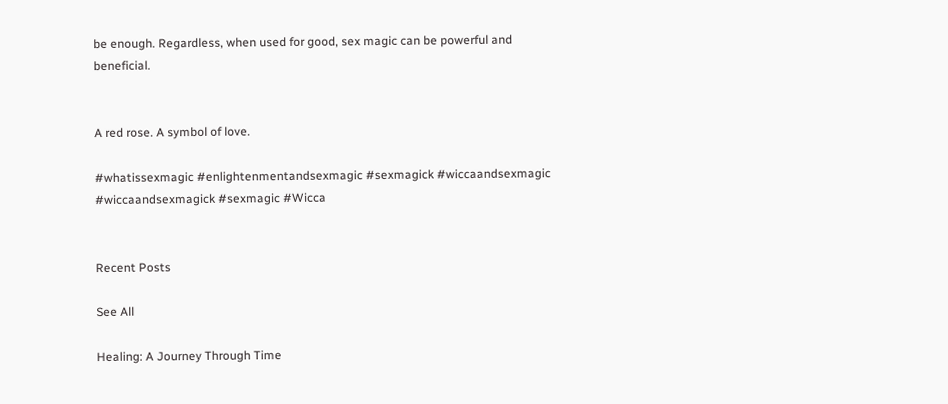be enough. Regardless, when used for good, sex magic can be powerful and beneficial.


A red rose. A symbol of love.

#whatissexmagic #enlightenmentandsexmagic #sexmagick #wiccaandsexmagic #wiccaandsexmagick #sexmagic #Wicca


Recent Posts

See All

Healing: A Journey Through Time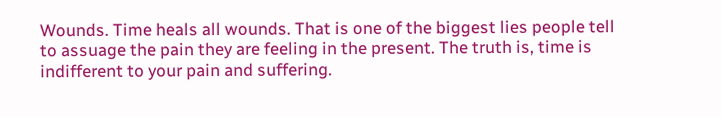Wounds. Time heals all wounds. That is one of the biggest lies people tell to assuage the pain they are feeling in the present. The truth is, time is indifferent to your pain and suffering.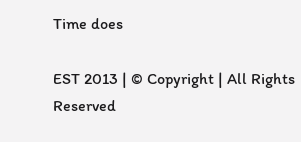Time does

EST 2013 | © Copyright | All Rights Reserved